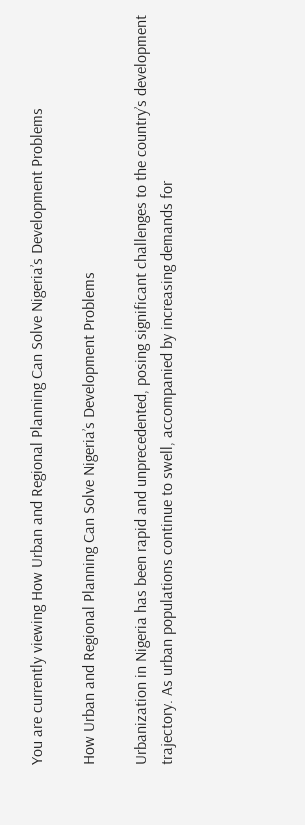You are currently viewing How Urban and Regional Planning Can Solve Nigeria’s Development Problems

How Urban and Regional Planning Can Solve Nigeria’s Development Problems

Urbanization in Nigeria has been rapid and unprecedented, posing significant challenges to the country’s development trajectory. As urban populations continue to swell, accompanied by increasing demands for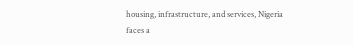housing, infrastructure, and services, Nigeria faces a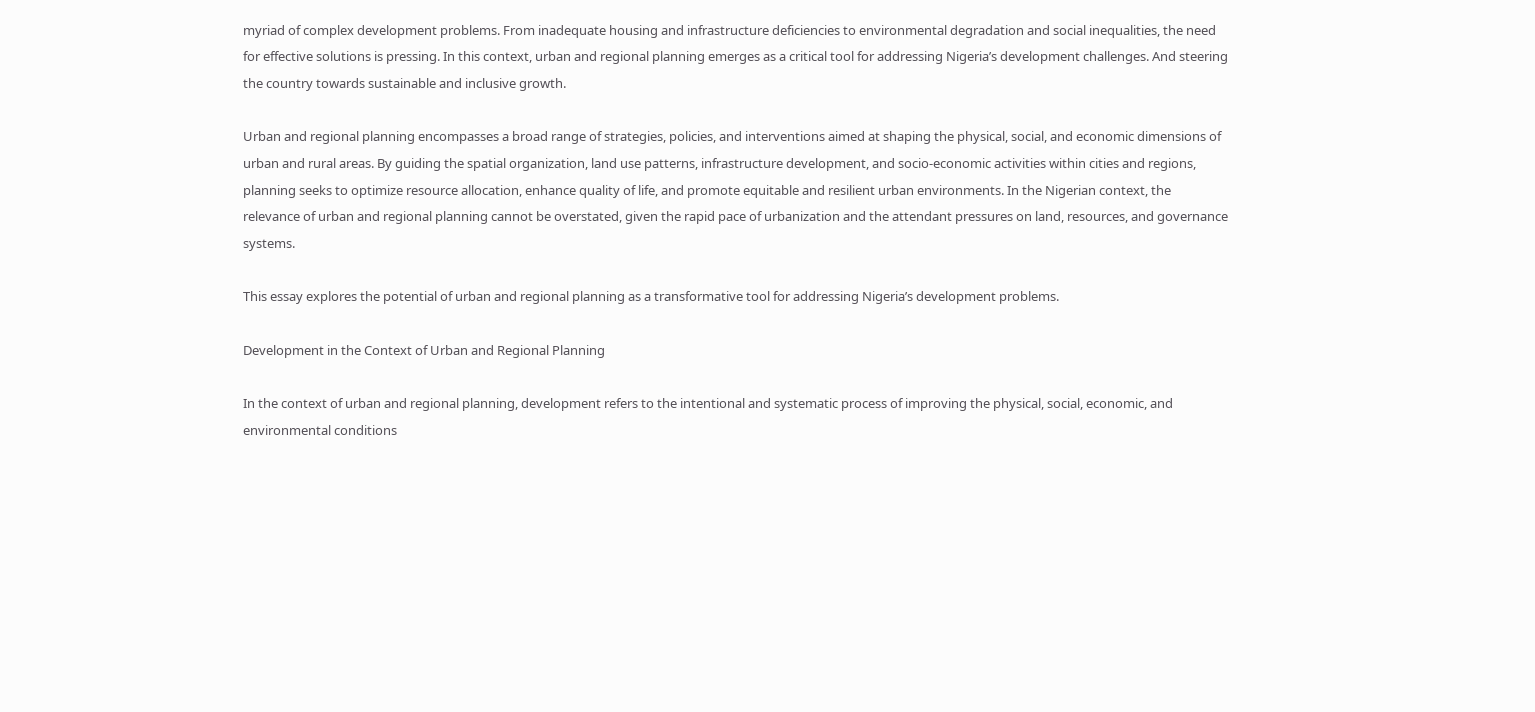myriad of complex development problems. From inadequate housing and infrastructure deficiencies to environmental degradation and social inequalities, the need for effective solutions is pressing. In this context, urban and regional planning emerges as a critical tool for addressing Nigeria’s development challenges. And steering the country towards sustainable and inclusive growth.

Urban and regional planning encompasses a broad range of strategies, policies, and interventions aimed at shaping the physical, social, and economic dimensions of urban and rural areas. By guiding the spatial organization, land use patterns, infrastructure development, and socio-economic activities within cities and regions, planning seeks to optimize resource allocation, enhance quality of life, and promote equitable and resilient urban environments. In the Nigerian context, the relevance of urban and regional planning cannot be overstated, given the rapid pace of urbanization and the attendant pressures on land, resources, and governance systems.

This essay explores the potential of urban and regional planning as a transformative tool for addressing Nigeria’s development problems.

Development in the Context of Urban and Regional Planning

In the context of urban and regional planning, development refers to the intentional and systematic process of improving the physical, social, economic, and environmental conditions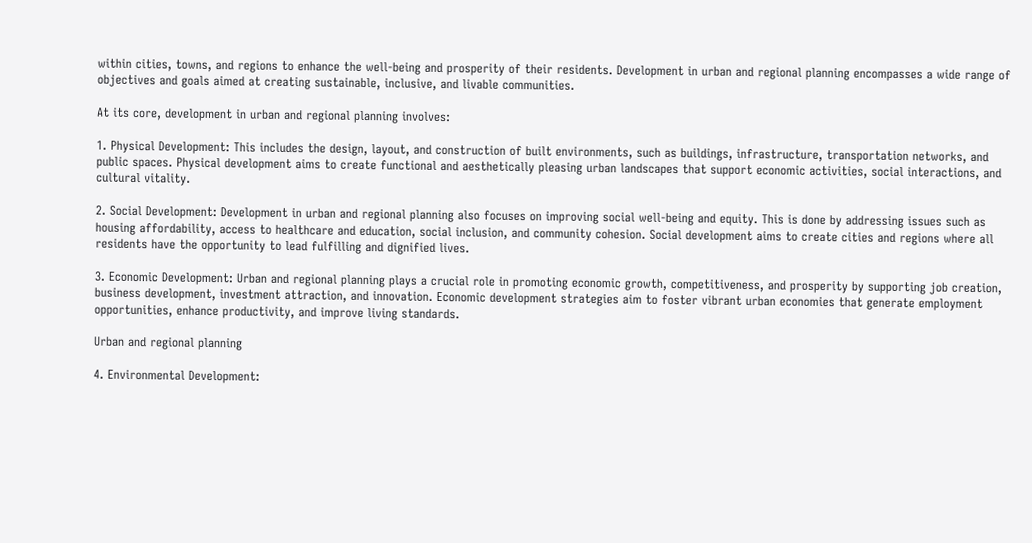within cities, towns, and regions to enhance the well-being and prosperity of their residents. Development in urban and regional planning encompasses a wide range of objectives and goals aimed at creating sustainable, inclusive, and livable communities.

At its core, development in urban and regional planning involves:

1. Physical Development: This includes the design, layout, and construction of built environments, such as buildings, infrastructure, transportation networks, and public spaces. Physical development aims to create functional and aesthetically pleasing urban landscapes that support economic activities, social interactions, and cultural vitality.

2. Social Development: Development in urban and regional planning also focuses on improving social well-being and equity. This is done by addressing issues such as housing affordability, access to healthcare and education, social inclusion, and community cohesion. Social development aims to create cities and regions where all residents have the opportunity to lead fulfilling and dignified lives.

3. Economic Development: Urban and regional planning plays a crucial role in promoting economic growth, competitiveness, and prosperity by supporting job creation, business development, investment attraction, and innovation. Economic development strategies aim to foster vibrant urban economies that generate employment opportunities, enhance productivity, and improve living standards.

Urban and regional planning

4. Environmental Development: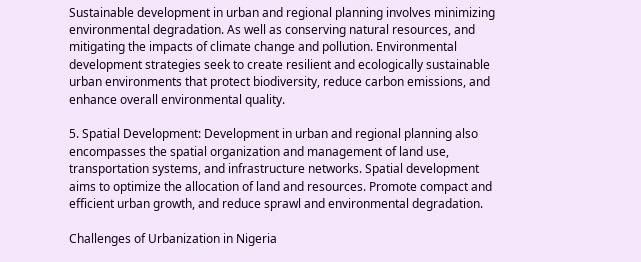Sustainable development in urban and regional planning involves minimizing environmental degradation. As well as conserving natural resources, and mitigating the impacts of climate change and pollution. Environmental development strategies seek to create resilient and ecologically sustainable urban environments that protect biodiversity, reduce carbon emissions, and enhance overall environmental quality.

5. Spatial Development: Development in urban and regional planning also encompasses the spatial organization and management of land use, transportation systems, and infrastructure networks. Spatial development aims to optimize the allocation of land and resources. Promote compact and efficient urban growth, and reduce sprawl and environmental degradation.

Challenges of Urbanization in Nigeria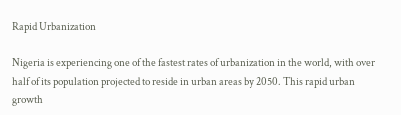Rapid Urbanization

Nigeria is experiencing one of the fastest rates of urbanization in the world, with over half of its population projected to reside in urban areas by 2050. This rapid urban growth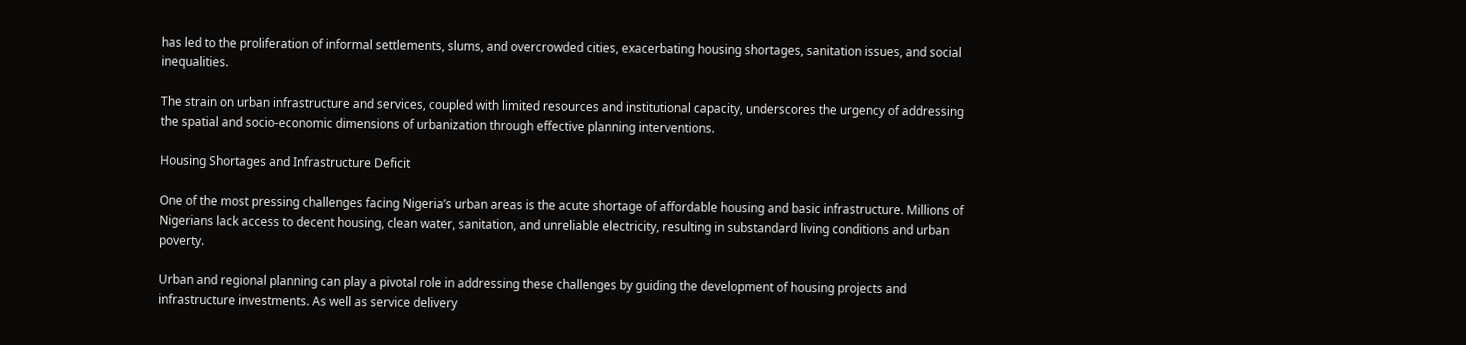has led to the proliferation of informal settlements, slums, and overcrowded cities, exacerbating housing shortages, sanitation issues, and social inequalities.

The strain on urban infrastructure and services, coupled with limited resources and institutional capacity, underscores the urgency of addressing the spatial and socio-economic dimensions of urbanization through effective planning interventions.

Housing Shortages and Infrastructure Deficit

One of the most pressing challenges facing Nigeria’s urban areas is the acute shortage of affordable housing and basic infrastructure. Millions of Nigerians lack access to decent housing, clean water, sanitation, and unreliable electricity, resulting in substandard living conditions and urban poverty.

Urban and regional planning can play a pivotal role in addressing these challenges by guiding the development of housing projects and infrastructure investments. As well as service delivery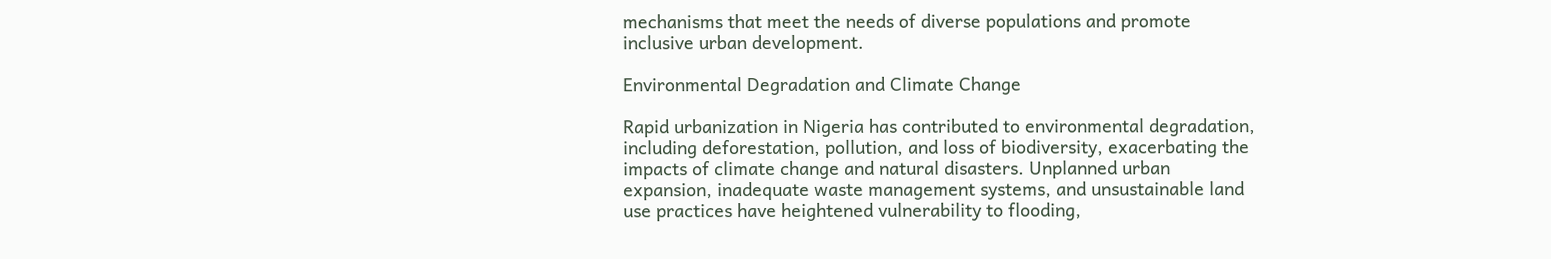mechanisms that meet the needs of diverse populations and promote inclusive urban development.

Environmental Degradation and Climate Change

Rapid urbanization in Nigeria has contributed to environmental degradation, including deforestation, pollution, and loss of biodiversity, exacerbating the impacts of climate change and natural disasters. Unplanned urban expansion, inadequate waste management systems, and unsustainable land use practices have heightened vulnerability to flooding,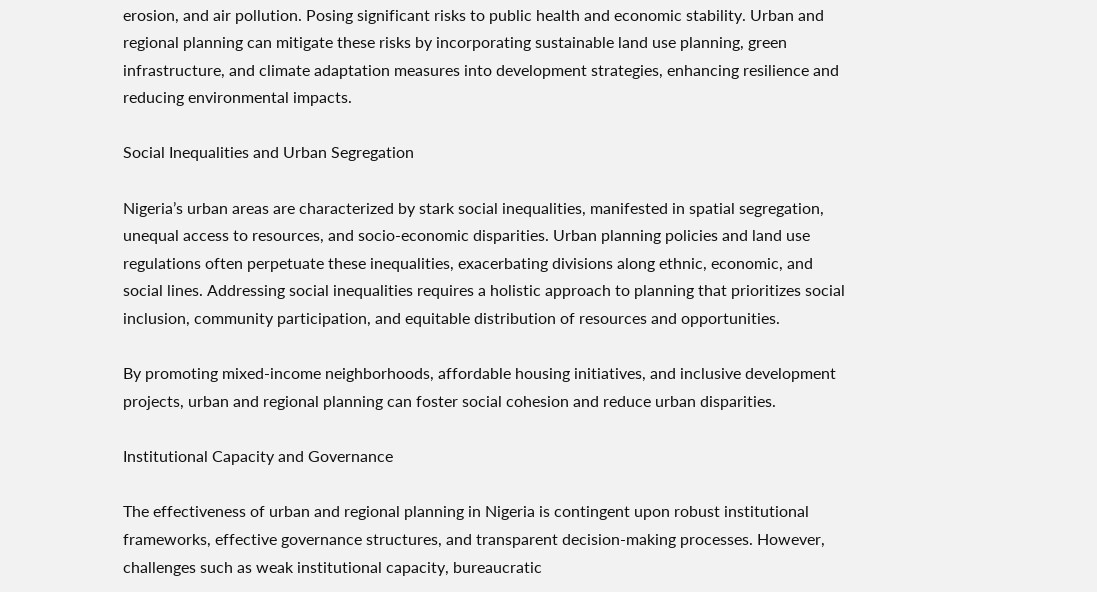erosion, and air pollution. Posing significant risks to public health and economic stability. Urban and regional planning can mitigate these risks by incorporating sustainable land use planning, green infrastructure, and climate adaptation measures into development strategies, enhancing resilience and reducing environmental impacts.

Social Inequalities and Urban Segregation

Nigeria’s urban areas are characterized by stark social inequalities, manifested in spatial segregation, unequal access to resources, and socio-economic disparities. Urban planning policies and land use regulations often perpetuate these inequalities, exacerbating divisions along ethnic, economic, and social lines. Addressing social inequalities requires a holistic approach to planning that prioritizes social inclusion, community participation, and equitable distribution of resources and opportunities.

By promoting mixed-income neighborhoods, affordable housing initiatives, and inclusive development projects, urban and regional planning can foster social cohesion and reduce urban disparities.

Institutional Capacity and Governance

The effectiveness of urban and regional planning in Nigeria is contingent upon robust institutional frameworks, effective governance structures, and transparent decision-making processes. However, challenges such as weak institutional capacity, bureaucratic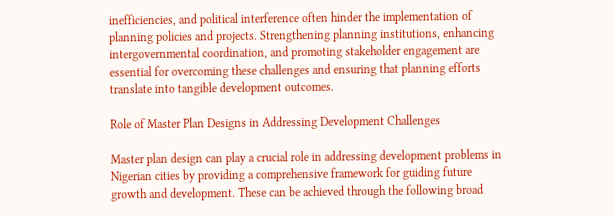inefficiencies, and political interference often hinder the implementation of planning policies and projects. Strengthening planning institutions, enhancing intergovernmental coordination, and promoting stakeholder engagement are essential for overcoming these challenges and ensuring that planning efforts translate into tangible development outcomes.

Role of Master Plan Designs in Addressing Development Challenges

Master plan design can play a crucial role in addressing development problems in Nigerian cities by providing a comprehensive framework for guiding future growth and development. These can be achieved through the following broad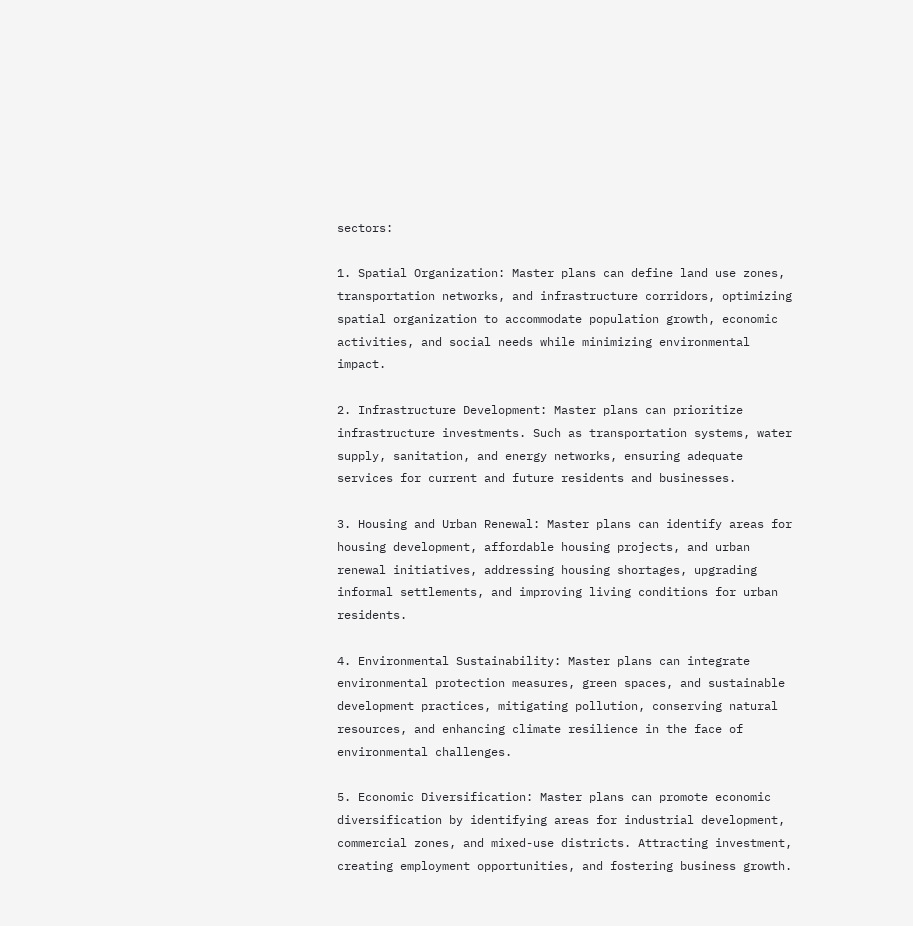sectors:

1. Spatial Organization: Master plans can define land use zones, transportation networks, and infrastructure corridors, optimizing spatial organization to accommodate population growth, economic activities, and social needs while minimizing environmental impact.

2. Infrastructure Development: Master plans can prioritize infrastructure investments. Such as transportation systems, water supply, sanitation, and energy networks, ensuring adequate services for current and future residents and businesses.

3. Housing and Urban Renewal: Master plans can identify areas for housing development, affordable housing projects, and urban renewal initiatives, addressing housing shortages, upgrading informal settlements, and improving living conditions for urban residents.

4. Environmental Sustainability: Master plans can integrate environmental protection measures, green spaces, and sustainable development practices, mitigating pollution, conserving natural resources, and enhancing climate resilience in the face of environmental challenges.

5. Economic Diversification: Master plans can promote economic diversification by identifying areas for industrial development, commercial zones, and mixed-use districts. Attracting investment, creating employment opportunities, and fostering business growth.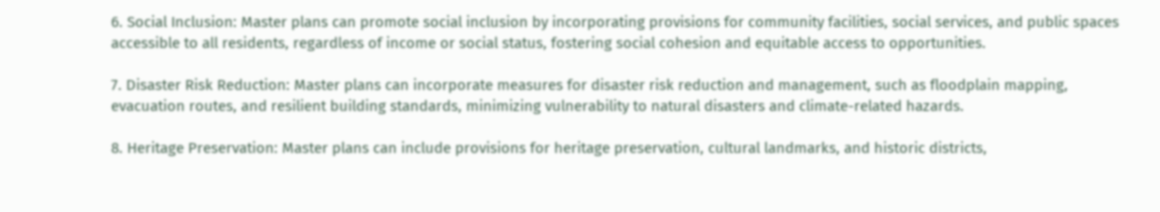6. Social Inclusion: Master plans can promote social inclusion by incorporating provisions for community facilities, social services, and public spaces accessible to all residents, regardless of income or social status, fostering social cohesion and equitable access to opportunities.

7. Disaster Risk Reduction: Master plans can incorporate measures for disaster risk reduction and management, such as floodplain mapping, evacuation routes, and resilient building standards, minimizing vulnerability to natural disasters and climate-related hazards.

8. Heritage Preservation: Master plans can include provisions for heritage preservation, cultural landmarks, and historic districts,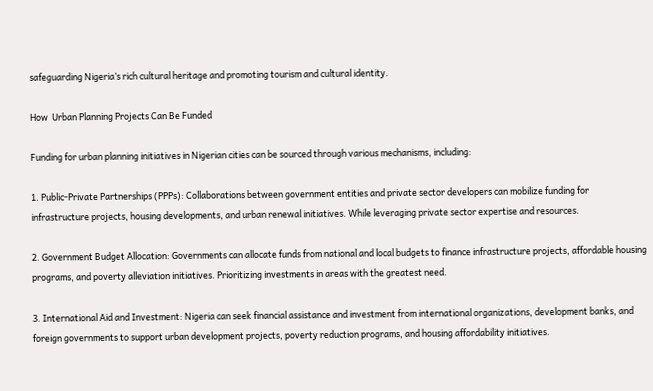safeguarding Nigeria’s rich cultural heritage and promoting tourism and cultural identity.

How  Urban Planning Projects Can Be Funded

Funding for urban planning initiatives in Nigerian cities can be sourced through various mechanisms, including:

1. Public-Private Partnerships (PPPs): Collaborations between government entities and private sector developers can mobilize funding for infrastructure projects, housing developments, and urban renewal initiatives. While leveraging private sector expertise and resources.

2. Government Budget Allocation: Governments can allocate funds from national and local budgets to finance infrastructure projects, affordable housing programs, and poverty alleviation initiatives. Prioritizing investments in areas with the greatest need.

3. International Aid and Investment: Nigeria can seek financial assistance and investment from international organizations, development banks, and foreign governments to support urban development projects, poverty reduction programs, and housing affordability initiatives.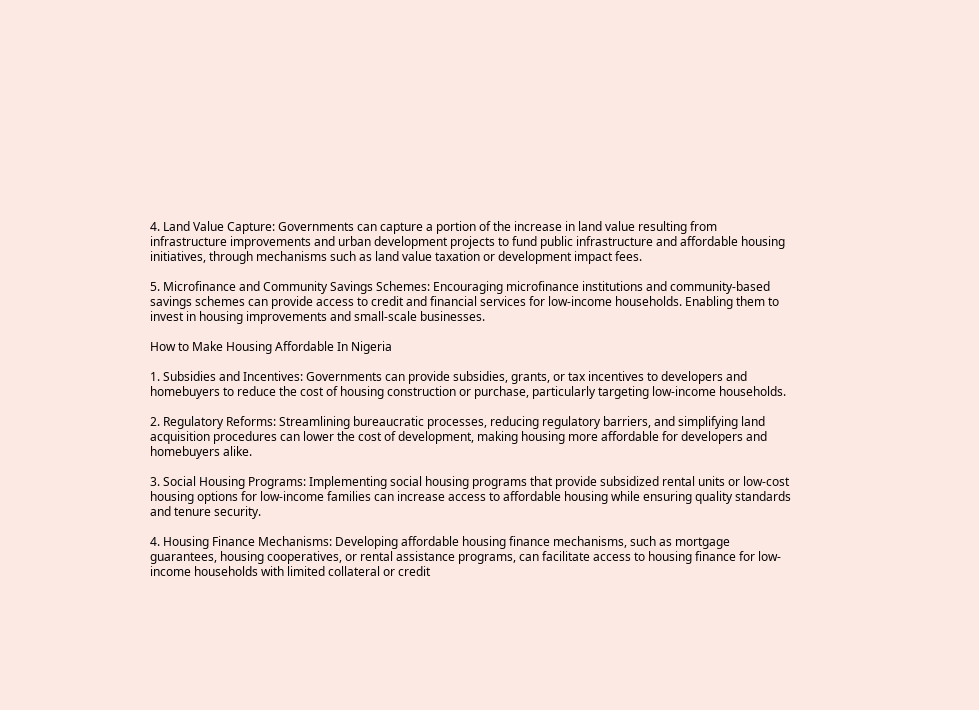4. Land Value Capture: Governments can capture a portion of the increase in land value resulting from infrastructure improvements and urban development projects to fund public infrastructure and affordable housing initiatives, through mechanisms such as land value taxation or development impact fees.

5. Microfinance and Community Savings Schemes: Encouraging microfinance institutions and community-based savings schemes can provide access to credit and financial services for low-income households. Enabling them to invest in housing improvements and small-scale businesses.

How to Make Housing Affordable In Nigeria

1. Subsidies and Incentives: Governments can provide subsidies, grants, or tax incentives to developers and homebuyers to reduce the cost of housing construction or purchase, particularly targeting low-income households.

2. Regulatory Reforms: Streamlining bureaucratic processes, reducing regulatory barriers, and simplifying land acquisition procedures can lower the cost of development, making housing more affordable for developers and homebuyers alike.

3. Social Housing Programs: Implementing social housing programs that provide subsidized rental units or low-cost housing options for low-income families can increase access to affordable housing while ensuring quality standards and tenure security.

4. Housing Finance Mechanisms: Developing affordable housing finance mechanisms, such as mortgage guarantees, housing cooperatives, or rental assistance programs, can facilitate access to housing finance for low-income households with limited collateral or credit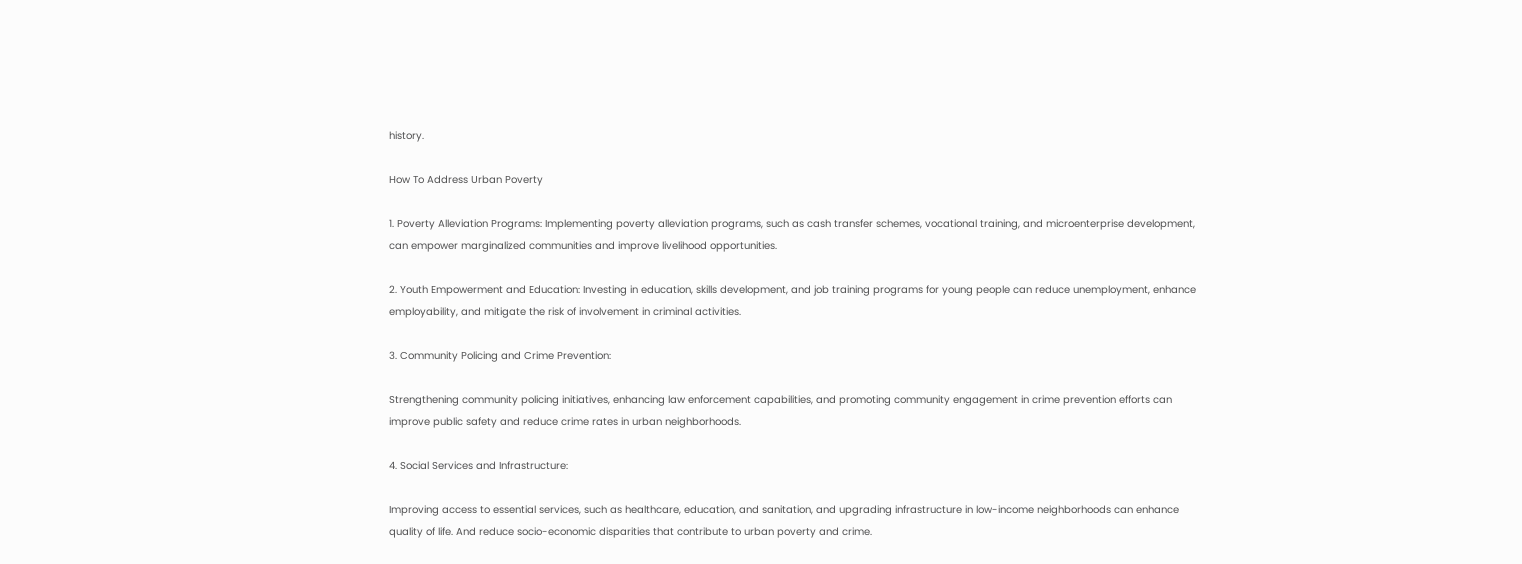history.

How To Address Urban Poverty

1. Poverty Alleviation Programs: Implementing poverty alleviation programs, such as cash transfer schemes, vocational training, and microenterprise development, can empower marginalized communities and improve livelihood opportunities.

2. Youth Empowerment and Education: Investing in education, skills development, and job training programs for young people can reduce unemployment, enhance employability, and mitigate the risk of involvement in criminal activities.

3. Community Policing and Crime Prevention:

Strengthening community policing initiatives, enhancing law enforcement capabilities, and promoting community engagement in crime prevention efforts can improve public safety and reduce crime rates in urban neighborhoods.

4. Social Services and Infrastructure:

Improving access to essential services, such as healthcare, education, and sanitation, and upgrading infrastructure in low-income neighborhoods can enhance quality of life. And reduce socio-economic disparities that contribute to urban poverty and crime.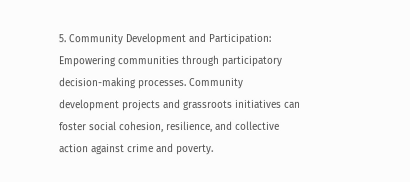5. Community Development and Participation: Empowering communities through participatory decision-making processes. Community development projects and grassroots initiatives can foster social cohesion, resilience, and collective action against crime and poverty.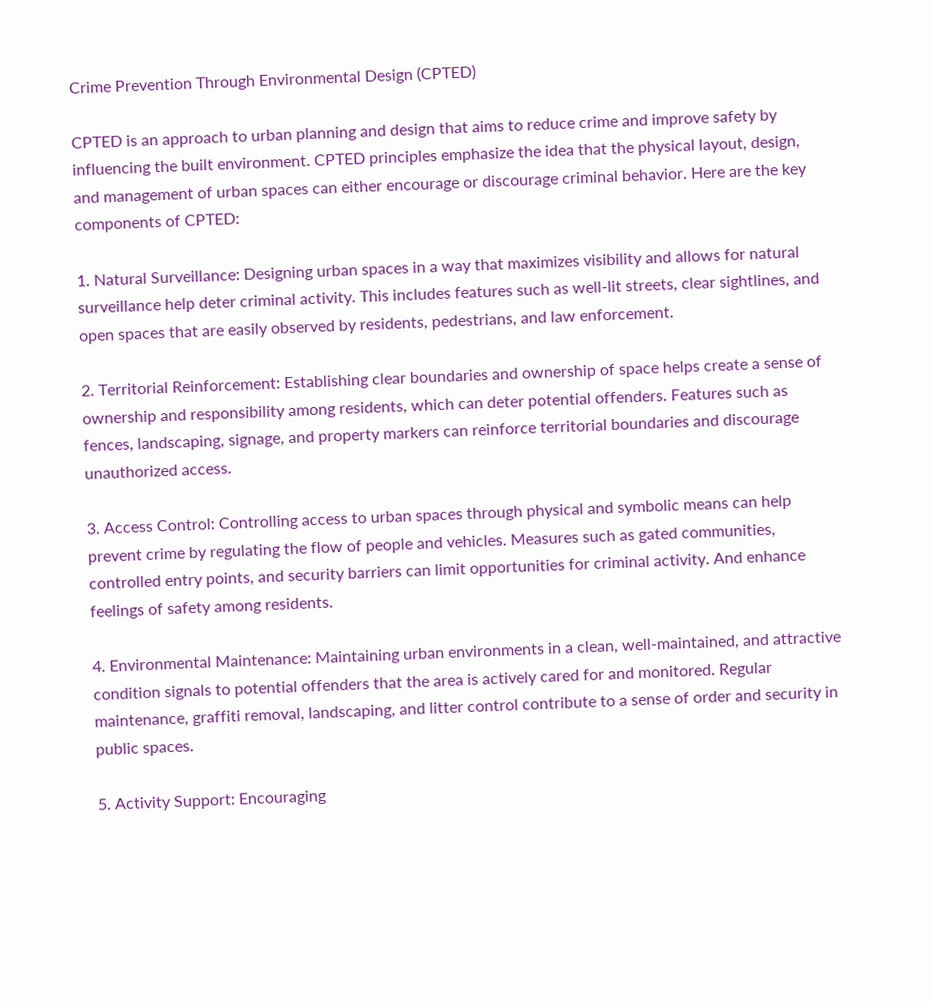Crime Prevention Through Environmental Design (CPTED)

CPTED is an approach to urban planning and design that aims to reduce crime and improve safety by influencing the built environment. CPTED principles emphasize the idea that the physical layout, design, and management of urban spaces can either encourage or discourage criminal behavior. Here are the key components of CPTED:

1. Natural Surveillance: Designing urban spaces in a way that maximizes visibility and allows for natural surveillance help deter criminal activity. This includes features such as well-lit streets, clear sightlines, and open spaces that are easily observed by residents, pedestrians, and law enforcement.

2. Territorial Reinforcement: Establishing clear boundaries and ownership of space helps create a sense of ownership and responsibility among residents, which can deter potential offenders. Features such as fences, landscaping, signage, and property markers can reinforce territorial boundaries and discourage unauthorized access.

3. Access Control: Controlling access to urban spaces through physical and symbolic means can help prevent crime by regulating the flow of people and vehicles. Measures such as gated communities, controlled entry points, and security barriers can limit opportunities for criminal activity. And enhance feelings of safety among residents.

4. Environmental Maintenance: Maintaining urban environments in a clean, well-maintained, and attractive condition signals to potential offenders that the area is actively cared for and monitored. Regular maintenance, graffiti removal, landscaping, and litter control contribute to a sense of order and security in public spaces.

5. Activity Support: Encouraging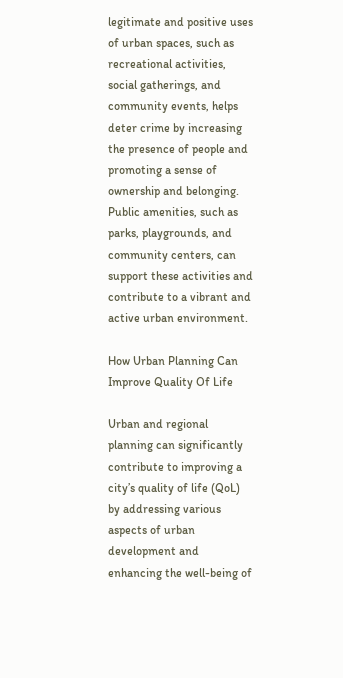legitimate and positive uses of urban spaces, such as recreational activities, social gatherings, and community events, helps deter crime by increasing the presence of people and promoting a sense of ownership and belonging. Public amenities, such as parks, playgrounds, and community centers, can support these activities and contribute to a vibrant and active urban environment.

How Urban Planning Can Improve Quality Of Life

Urban and regional planning can significantly contribute to improving a city’s quality of life (QoL) by addressing various aspects of urban development and enhancing the well-being of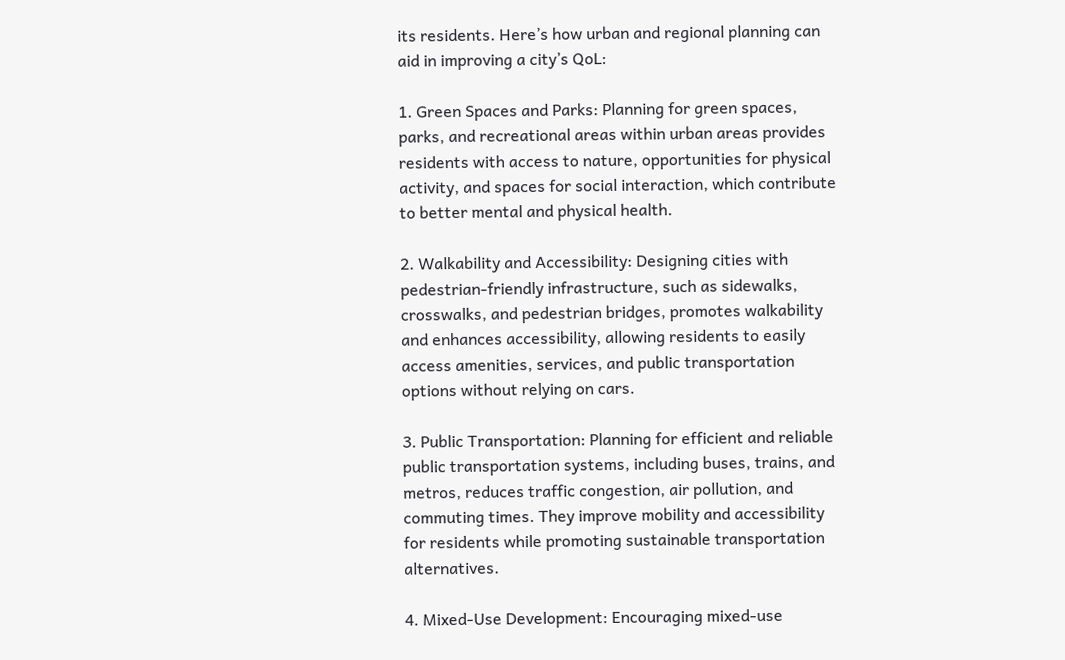its residents. Here’s how urban and regional planning can aid in improving a city’s QoL:

1. Green Spaces and Parks: Planning for green spaces, parks, and recreational areas within urban areas provides residents with access to nature, opportunities for physical activity, and spaces for social interaction, which contribute to better mental and physical health.

2. Walkability and Accessibility: Designing cities with pedestrian-friendly infrastructure, such as sidewalks, crosswalks, and pedestrian bridges, promotes walkability and enhances accessibility, allowing residents to easily access amenities, services, and public transportation options without relying on cars.

3. Public Transportation: Planning for efficient and reliable public transportation systems, including buses, trains, and metros, reduces traffic congestion, air pollution, and commuting times. They improve mobility and accessibility for residents while promoting sustainable transportation alternatives.

4. Mixed-Use Development: Encouraging mixed-use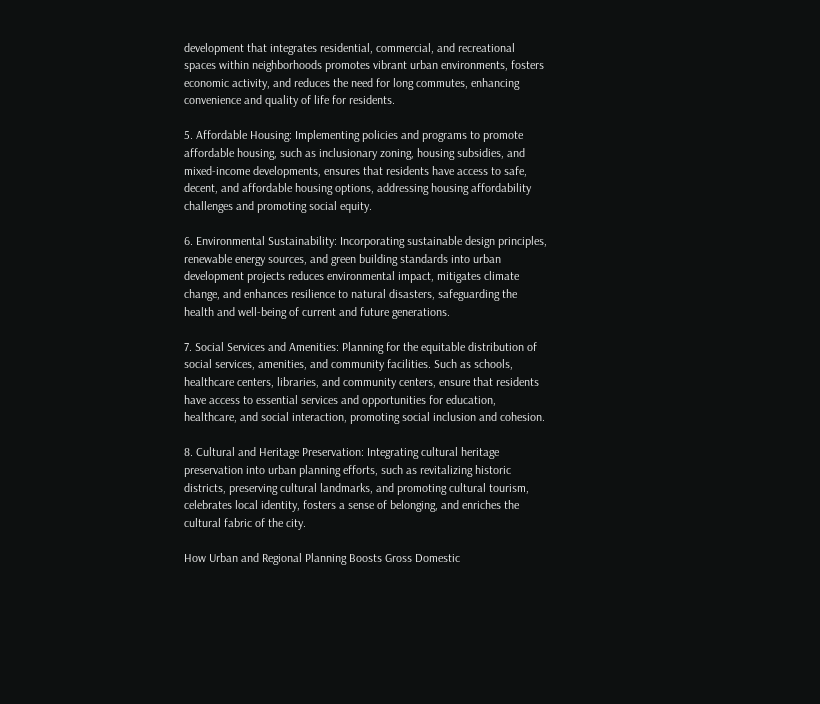development that integrates residential, commercial, and recreational spaces within neighborhoods promotes vibrant urban environments, fosters economic activity, and reduces the need for long commutes, enhancing convenience and quality of life for residents.

5. Affordable Housing: Implementing policies and programs to promote affordable housing, such as inclusionary zoning, housing subsidies, and mixed-income developments, ensures that residents have access to safe, decent, and affordable housing options, addressing housing affordability challenges and promoting social equity.

6. Environmental Sustainability: Incorporating sustainable design principles, renewable energy sources, and green building standards into urban development projects reduces environmental impact, mitigates climate change, and enhances resilience to natural disasters, safeguarding the health and well-being of current and future generations.

7. Social Services and Amenities: Planning for the equitable distribution of social services, amenities, and community facilities. Such as schools, healthcare centers, libraries, and community centers, ensure that residents have access to essential services and opportunities for education, healthcare, and social interaction, promoting social inclusion and cohesion.

8. Cultural and Heritage Preservation: Integrating cultural heritage preservation into urban planning efforts, such as revitalizing historic districts, preserving cultural landmarks, and promoting cultural tourism, celebrates local identity, fosters a sense of belonging, and enriches the cultural fabric of the city.

How Urban and Regional Planning Boosts Gross Domestic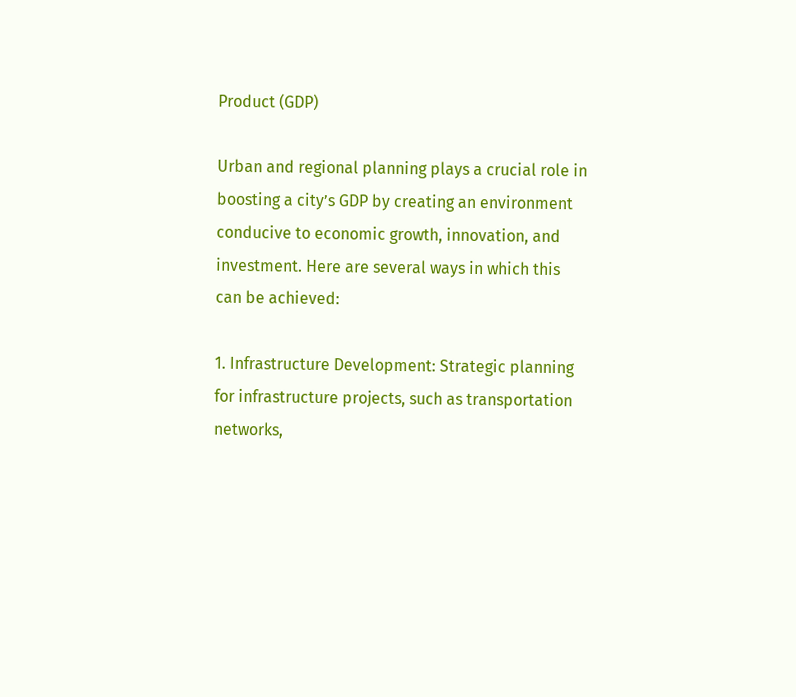Product (GDP)

Urban and regional planning plays a crucial role in boosting a city’s GDP by creating an environment conducive to economic growth, innovation, and investment. Here are several ways in which this can be achieved:

1. Infrastructure Development: Strategic planning for infrastructure projects, such as transportation networks,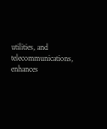utilities, and telecommunications, enhances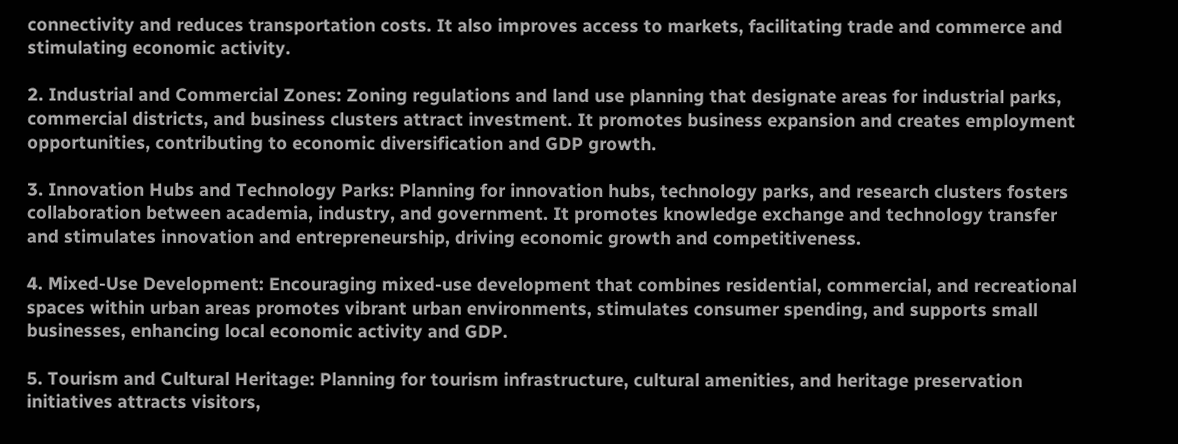connectivity and reduces transportation costs. It also improves access to markets, facilitating trade and commerce and stimulating economic activity.

2. Industrial and Commercial Zones: Zoning regulations and land use planning that designate areas for industrial parks, commercial districts, and business clusters attract investment. It promotes business expansion and creates employment opportunities, contributing to economic diversification and GDP growth.

3. Innovation Hubs and Technology Parks: Planning for innovation hubs, technology parks, and research clusters fosters collaboration between academia, industry, and government. It promotes knowledge exchange and technology transfer and stimulates innovation and entrepreneurship, driving economic growth and competitiveness.

4. Mixed-Use Development: Encouraging mixed-use development that combines residential, commercial, and recreational spaces within urban areas promotes vibrant urban environments, stimulates consumer spending, and supports small businesses, enhancing local economic activity and GDP.

5. Tourism and Cultural Heritage: Planning for tourism infrastructure, cultural amenities, and heritage preservation initiatives attracts visitors,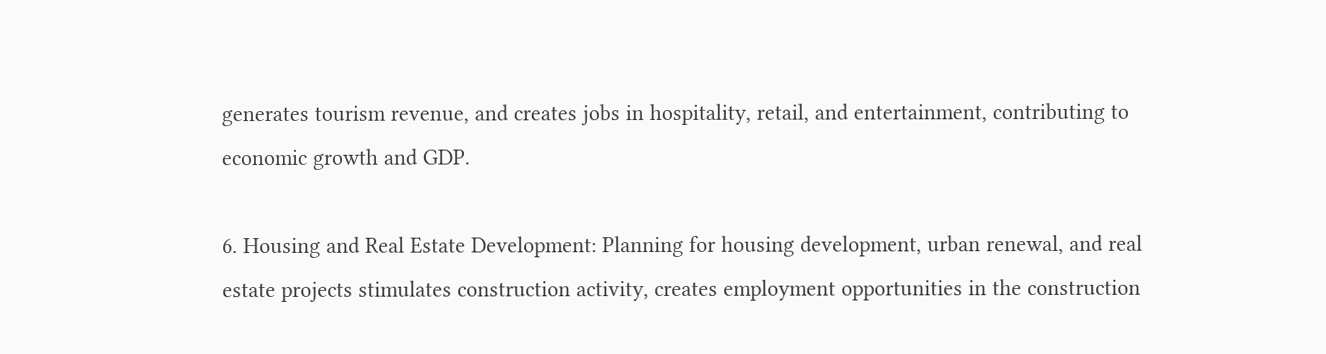generates tourism revenue, and creates jobs in hospitality, retail, and entertainment, contributing to economic growth and GDP.

6. Housing and Real Estate Development: Planning for housing development, urban renewal, and real estate projects stimulates construction activity, creates employment opportunities in the construction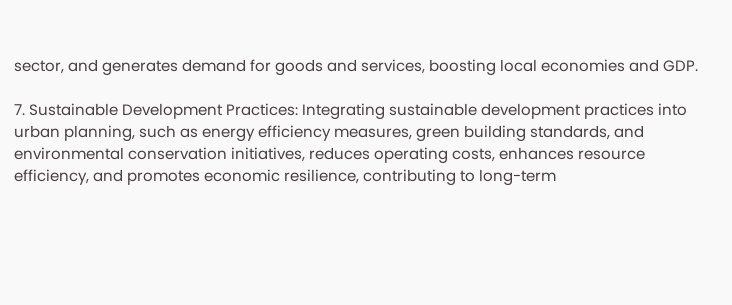sector, and generates demand for goods and services, boosting local economies and GDP.

7. Sustainable Development Practices: Integrating sustainable development practices into urban planning, such as energy efficiency measures, green building standards, and environmental conservation initiatives, reduces operating costs, enhances resource efficiency, and promotes economic resilience, contributing to long-term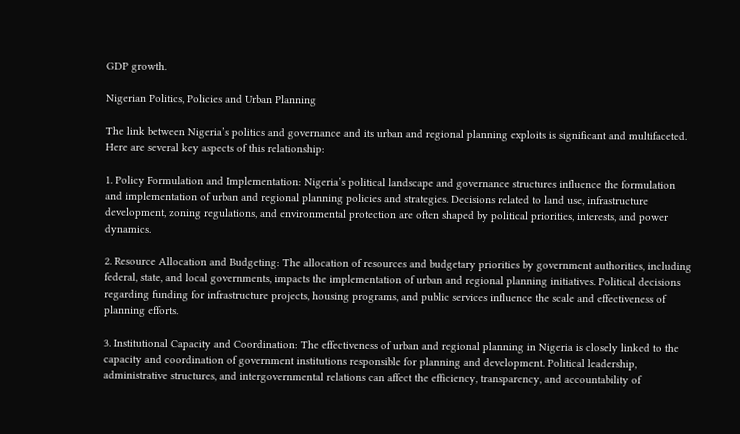GDP growth.

Nigerian Politics, Policies and Urban Planning

The link between Nigeria’s politics and governance and its urban and regional planning exploits is significant and multifaceted. Here are several key aspects of this relationship:

1. Policy Formulation and Implementation: Nigeria’s political landscape and governance structures influence the formulation and implementation of urban and regional planning policies and strategies. Decisions related to land use, infrastructure development, zoning regulations, and environmental protection are often shaped by political priorities, interests, and power dynamics.

2. Resource Allocation and Budgeting: The allocation of resources and budgetary priorities by government authorities, including federal, state, and local governments, impacts the implementation of urban and regional planning initiatives. Political decisions regarding funding for infrastructure projects, housing programs, and public services influence the scale and effectiveness of planning efforts.

3. Institutional Capacity and Coordination: The effectiveness of urban and regional planning in Nigeria is closely linked to the capacity and coordination of government institutions responsible for planning and development. Political leadership, administrative structures, and intergovernmental relations can affect the efficiency, transparency, and accountability of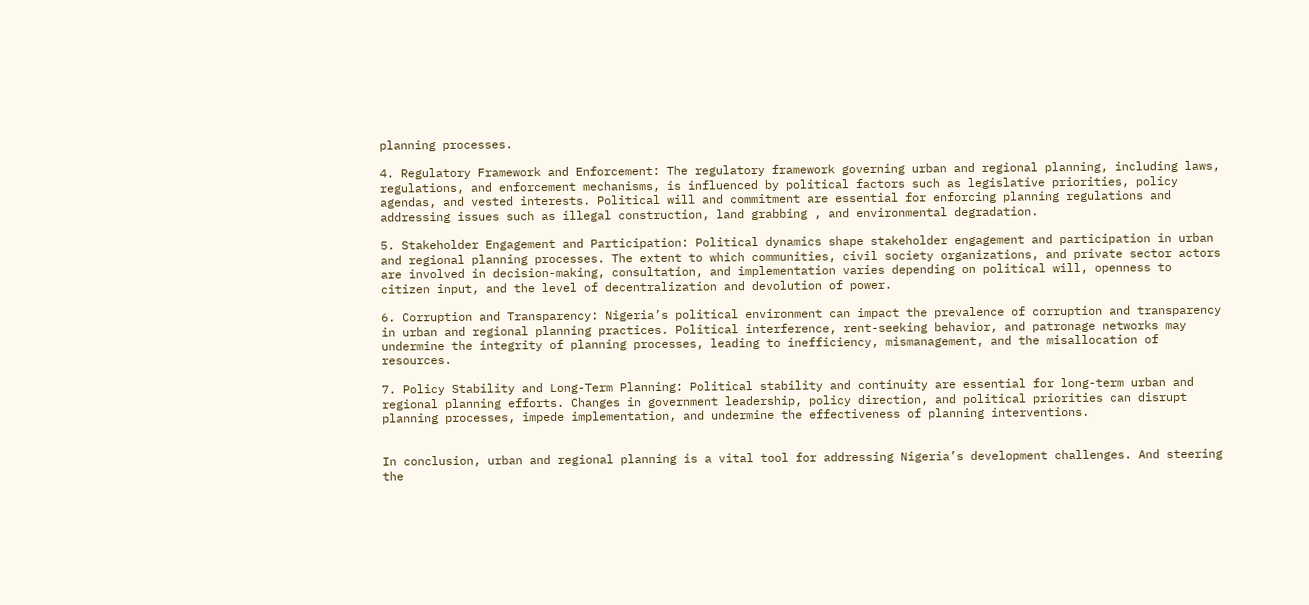planning processes.

4. Regulatory Framework and Enforcement: The regulatory framework governing urban and regional planning, including laws, regulations, and enforcement mechanisms, is influenced by political factors such as legislative priorities, policy agendas, and vested interests. Political will and commitment are essential for enforcing planning regulations and addressing issues such as illegal construction, land grabbing , and environmental degradation.

5. Stakeholder Engagement and Participation: Political dynamics shape stakeholder engagement and participation in urban and regional planning processes. The extent to which communities, civil society organizations, and private sector actors are involved in decision-making, consultation, and implementation varies depending on political will, openness to citizen input, and the level of decentralization and devolution of power.

6. Corruption and Transparency: Nigeria’s political environment can impact the prevalence of corruption and transparency in urban and regional planning practices. Political interference, rent-seeking behavior, and patronage networks may undermine the integrity of planning processes, leading to inefficiency, mismanagement, and the misallocation of resources.

7. Policy Stability and Long-Term Planning: Political stability and continuity are essential for long-term urban and regional planning efforts. Changes in government leadership, policy direction, and political priorities can disrupt planning processes, impede implementation, and undermine the effectiveness of planning interventions.


In conclusion, urban and regional planning is a vital tool for addressing Nigeria’s development challenges. And steering the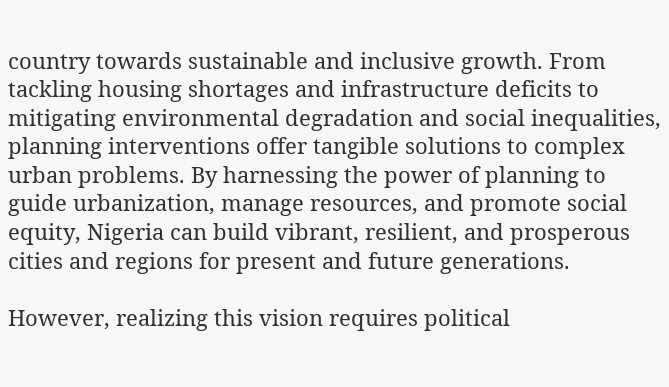country towards sustainable and inclusive growth. From tackling housing shortages and infrastructure deficits to mitigating environmental degradation and social inequalities, planning interventions offer tangible solutions to complex urban problems. By harnessing the power of planning to guide urbanization, manage resources, and promote social equity, Nigeria can build vibrant, resilient, and prosperous cities and regions for present and future generations.

However, realizing this vision requires political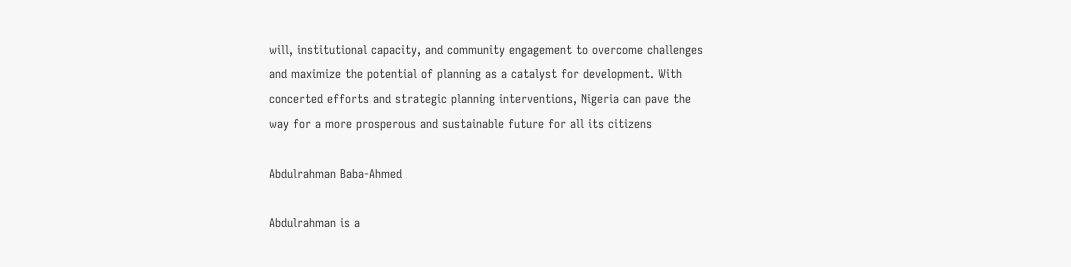will, institutional capacity, and community engagement to overcome challenges and maximize the potential of planning as a catalyst for development. With concerted efforts and strategic planning interventions, Nigeria can pave the way for a more prosperous and sustainable future for all its citizens

Abdulrahman Baba-Ahmed

Abdulrahman is a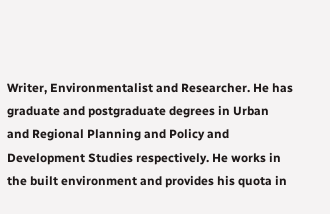Writer, Environmentalist and Researcher. He has graduate and postgraduate degrees in Urban and Regional Planning and Policy and Development Studies respectively. He works in the built environment and provides his quota in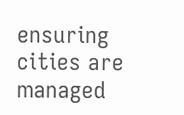ensuring cities are managed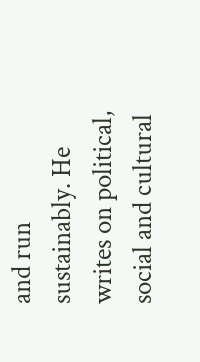and run sustainably. He writes on political, social and cultural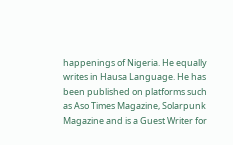happenings of Nigeria. He equally writes in Hausa Language. He has been published on platforms such as Aso Times Magazine, Solarpunk Magazine and is a Guest Writer for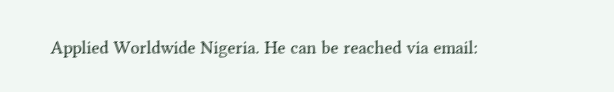Applied Worldwide Nigeria. He can be reached via email: